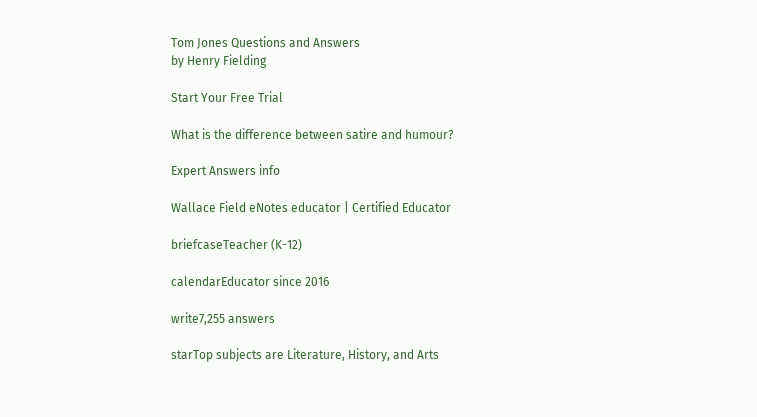Tom Jones Questions and Answers
by Henry Fielding

Start Your Free Trial

What is the difference between satire and humour?

Expert Answers info

Wallace Field eNotes educator | Certified Educator

briefcaseTeacher (K-12)

calendarEducator since 2016

write7,255 answers

starTop subjects are Literature, History, and Arts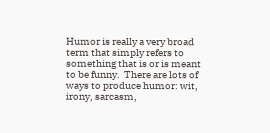Humor is really a very broad term that simply refers to something that is or is meant to be funny.  There are lots of ways to produce humor: wit, irony, sarcasm,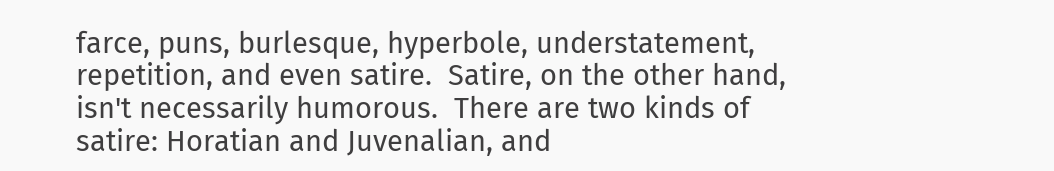farce, puns, burlesque, hyperbole, understatement, repetition, and even satire.  Satire, on the other hand, isn't necessarily humorous.  There are two kinds of satire: Horatian and Juvenalian, and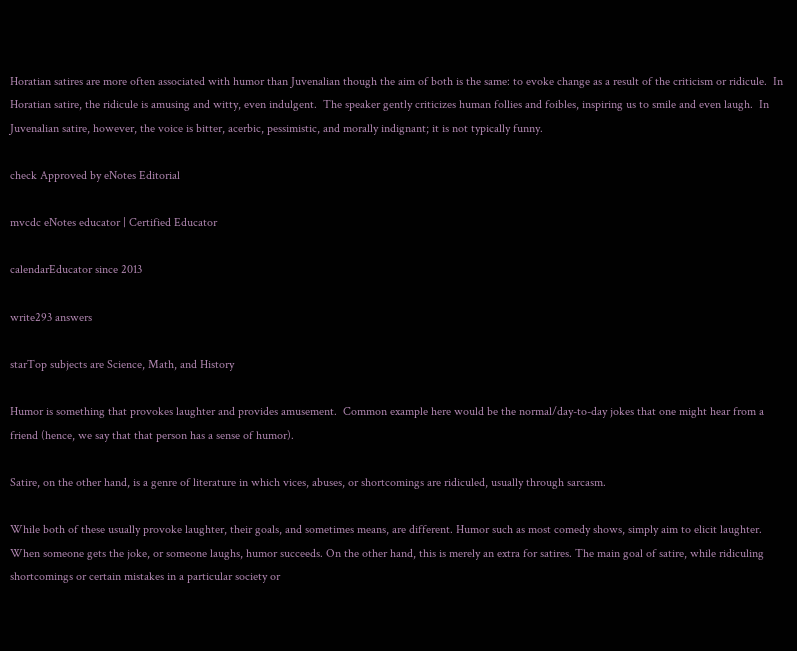Horatian satires are more often associated with humor than Juvenalian though the aim of both is the same: to evoke change as a result of the criticism or ridicule.  In Horatian satire, the ridicule is amusing and witty, even indulgent.  The speaker gently criticizes human follies and foibles, inspiring us to smile and even laugh.  In Juvenalian satire, however, the voice is bitter, acerbic, pessimistic, and morally indignant; it is not typically funny.

check Approved by eNotes Editorial

mvcdc eNotes educator | Certified Educator

calendarEducator since 2013

write293 answers

starTop subjects are Science, Math, and History

Humor is something that provokes laughter and provides amusement.  Common example here would be the normal/day-to-day jokes that one might hear from a friend (hence, we say that that person has a sense of humor).

Satire, on the other hand, is a genre of literature in which vices, abuses, or shortcomings are ridiculed, usually through sarcasm.

While both of these usually provoke laughter, their goals, and sometimes means, are different. Humor such as most comedy shows, simply aim to elicit laughter. When someone gets the joke, or someone laughs, humor succeeds. On the other hand, this is merely an extra for satires. The main goal of satire, while ridiculing shortcomings or certain mistakes in a particular society or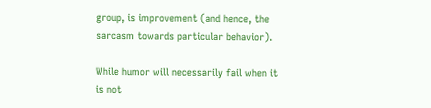group, is improvement (and hence, the sarcasm towards particular behavior).

While humor will necessarily fail when it is not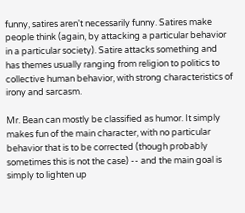funny, satires aren't necessarily funny. Satires make people think (again, by attacking a particular behavior in a particular society). Satire attacks something and has themes usually ranging from religion to politics to collective human behavior, with strong characteristics of irony and sarcasm.

Mr. Bean can mostly be classified as humor. It simply makes fun of the main character, with no particular behavior that is to be corrected (though probably sometimes this is not the case) -- and the main goal is simply to lighten up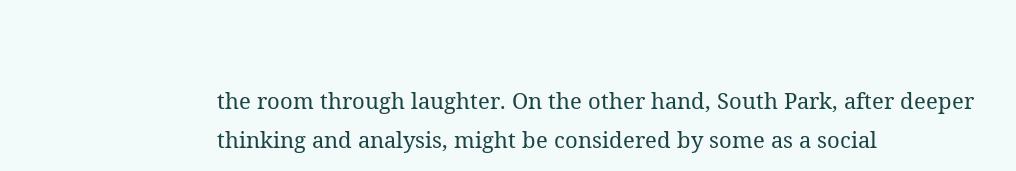the room through laughter. On the other hand, South Park, after deeper thinking and analysis, might be considered by some as a social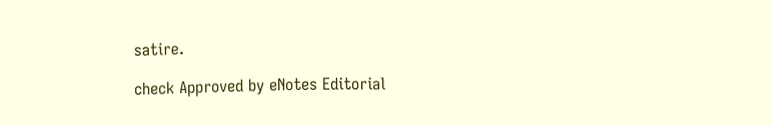satire.

check Approved by eNotes Editorial